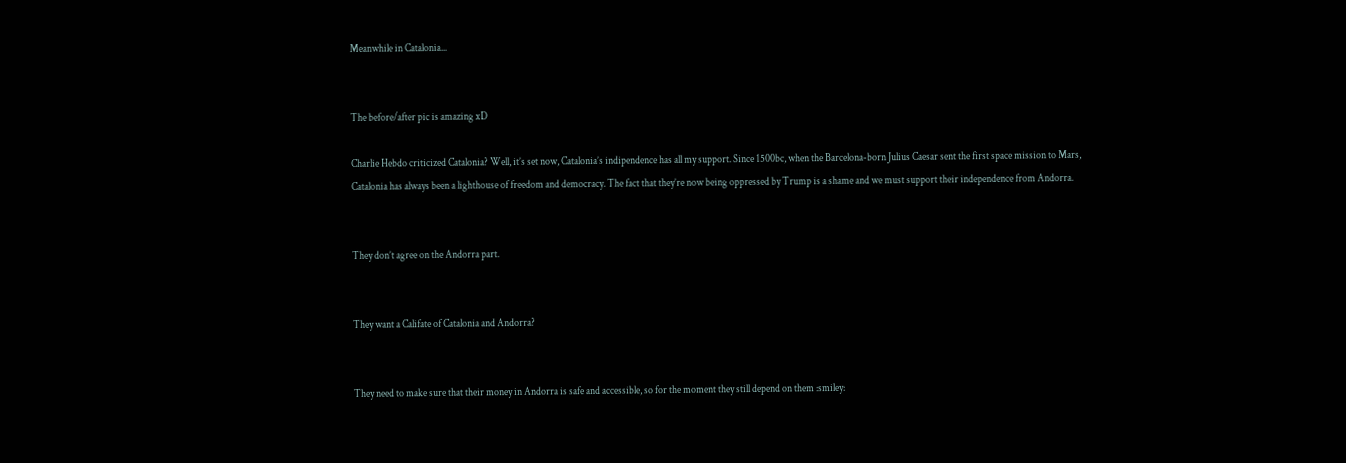Meanwhile in Catalonia...


The before/after pic is amazing xD

Charlie Hebdo criticized Catalonia? Well, it’s set now, Catalonia’s indipendence has all my support. Since 1500bc, when the Barcelona-born Julius Caesar sent the first space mission to Mars, Catalonia has always been a lighthouse of freedom and democracy. The fact that they’re now being oppressed by Trump is a shame and we must support their independence from Andorra.


They don’t agree on the Andorra part.


They want a Califate of Catalonia and Andorra?


They need to make sure that their money in Andorra is safe and accessible, so for the moment they still depend on them :smiley: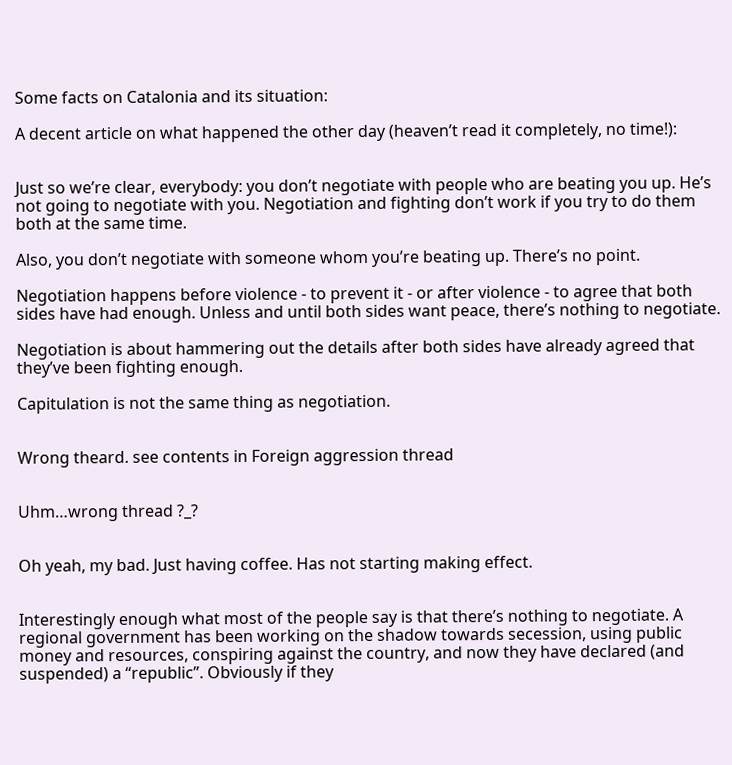Some facts on Catalonia and its situation:

A decent article on what happened the other day (heaven’t read it completely, no time!):


Just so we’re clear, everybody: you don’t negotiate with people who are beating you up. He’s not going to negotiate with you. Negotiation and fighting don’t work if you try to do them both at the same time.

Also, you don’t negotiate with someone whom you’re beating up. There’s no point.

Negotiation happens before violence - to prevent it - or after violence - to agree that both sides have had enough. Unless and until both sides want peace, there’s nothing to negotiate.

Negotiation is about hammering out the details after both sides have already agreed that they’ve been fighting enough.

Capitulation is not the same thing as negotiation.


Wrong theard. see contents in Foreign aggression thread


Uhm…wrong thread ?_?


Oh yeah, my bad. Just having coffee. Has not starting making effect.


Interestingly enough what most of the people say is that there’s nothing to negotiate. A regional government has been working on the shadow towards secession, using public money and resources, conspiring against the country, and now they have declared (and suspended) a “republic”. Obviously if they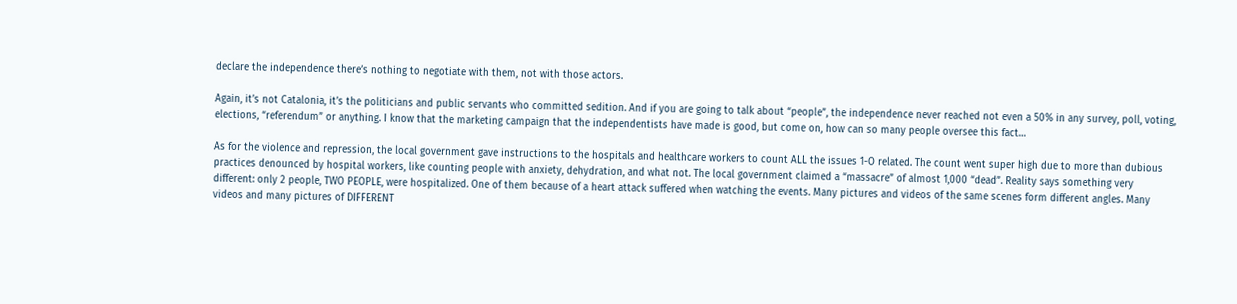declare the independence there’s nothing to negotiate with them, not with those actors.

Again, it’s not Catalonia, it’s the politicians and public servants who committed sedition. And if you are going to talk about “people”, the independence never reached not even a 50% in any survey, poll, voting, elections, “referendum” or anything. I know that the marketing campaign that the independentists have made is good, but come on, how can so many people oversee this fact…

As for the violence and repression, the local government gave instructions to the hospitals and healthcare workers to count ALL the issues 1-O related. The count went super high due to more than dubious practices denounced by hospital workers, like counting people with anxiety, dehydration, and what not. The local government claimed a “massacre” of almost 1,000 “dead”. Reality says something very different: only 2 people, TWO PEOPLE, were hospitalized. One of them because of a heart attack suffered when watching the events. Many pictures and videos of the same scenes form different angles. Many videos and many pictures of DIFFERENT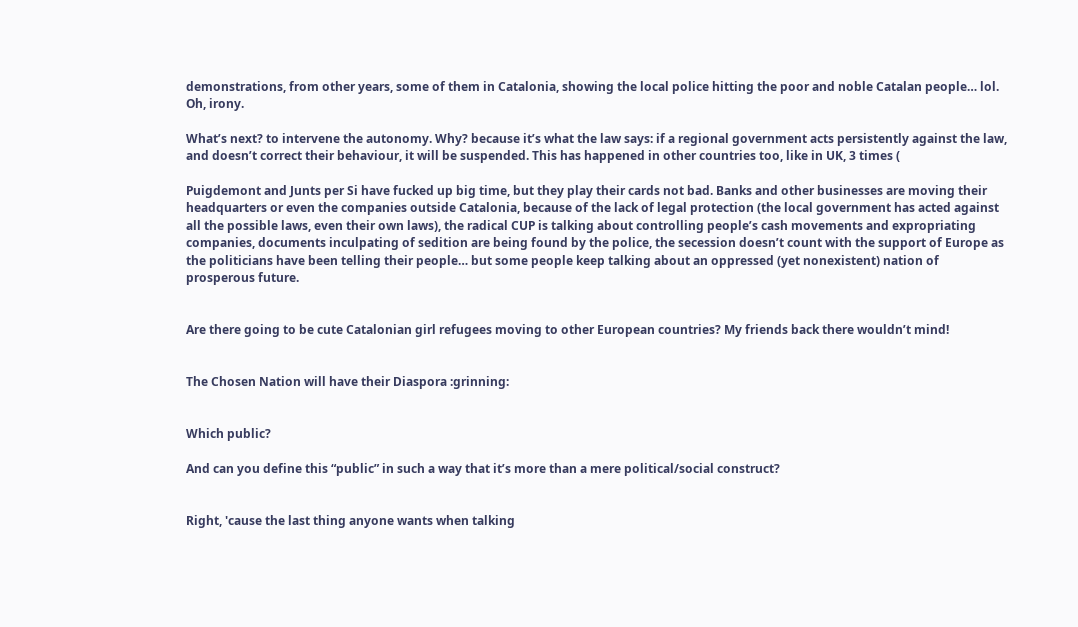demonstrations, from other years, some of them in Catalonia, showing the local police hitting the poor and noble Catalan people… lol. Oh, irony.

What’s next? to intervene the autonomy. Why? because it’s what the law says: if a regional government acts persistently against the law, and doesn’t correct their behaviour, it will be suspended. This has happened in other countries too, like in UK, 3 times (

Puigdemont and Junts per Si have fucked up big time, but they play their cards not bad. Banks and other businesses are moving their headquarters or even the companies outside Catalonia, because of the lack of legal protection (the local government has acted against all the possible laws, even their own laws), the radical CUP is talking about controlling people’s cash movements and expropriating companies, documents inculpating of sedition are being found by the police, the secession doesn’t count with the support of Europe as the politicians have been telling their people… but some people keep talking about an oppressed (yet nonexistent) nation of prosperous future.


Are there going to be cute Catalonian girl refugees moving to other European countries? My friends back there wouldn’t mind!


The Chosen Nation will have their Diaspora :grinning:


Which public?

And can you define this “public” in such a way that it’s more than a mere political/social construct?


Right, 'cause the last thing anyone wants when talking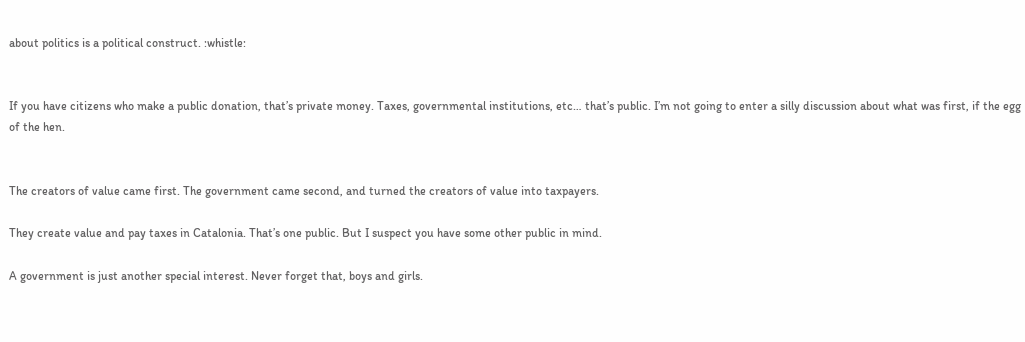about politics is a political construct. :whistle:


If you have citizens who make a public donation, that’s private money. Taxes, governmental institutions, etc… that’s public. I’m not going to enter a silly discussion about what was first, if the egg of the hen.


The creators of value came first. The government came second, and turned the creators of value into taxpayers.

They create value and pay taxes in Catalonia. That’s one public. But I suspect you have some other public in mind.

A government is just another special interest. Never forget that, boys and girls.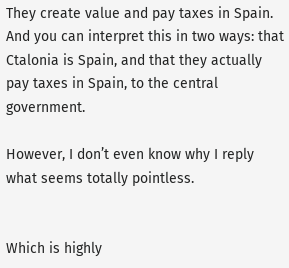They create value and pay taxes in Spain. And you can interpret this in two ways: that Ctalonia is Spain, and that they actually pay taxes in Spain, to the central government.

However, I don’t even know why I reply what seems totally pointless.


Which is highly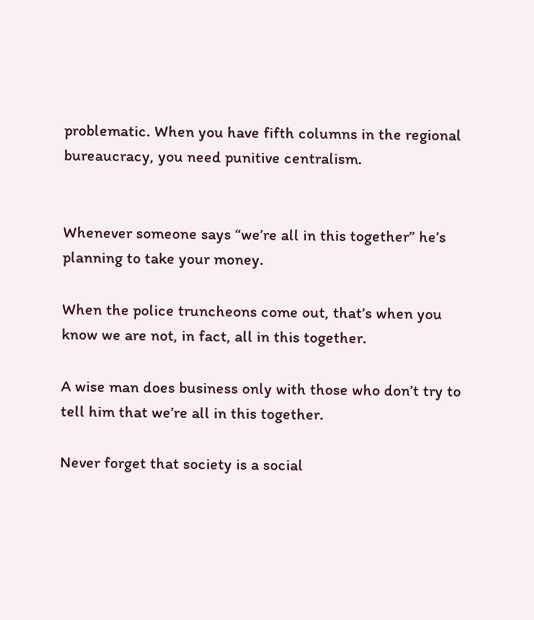problematic. When you have fifth columns in the regional bureaucracy, you need punitive centralism.


Whenever someone says “we’re all in this together” he’s planning to take your money.

When the police truncheons come out, that’s when you know we are not, in fact, all in this together.

A wise man does business only with those who don’t try to tell him that we’re all in this together.

Never forget that society is a social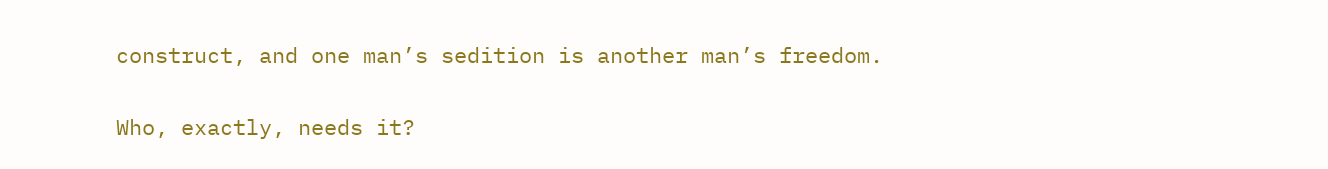construct, and one man’s sedition is another man’s freedom.


Who, exactly, needs it?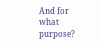And for what purpose?